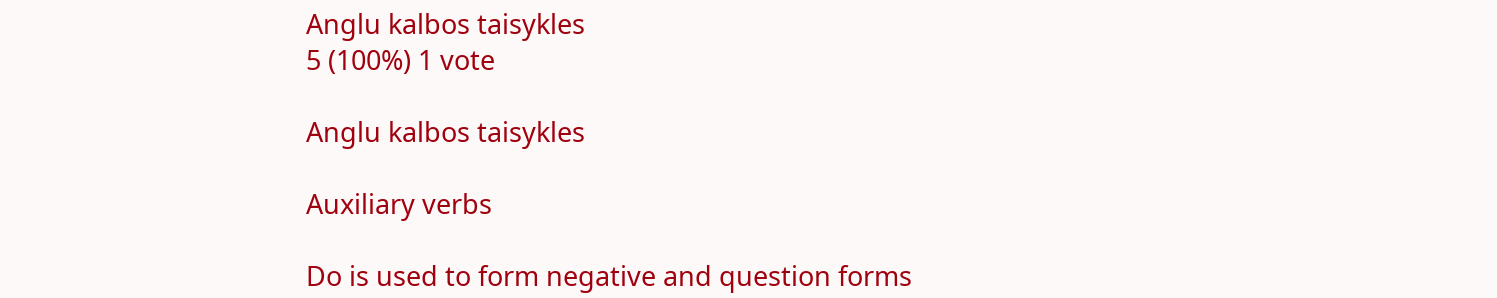Anglu kalbos taisykles
5 (100%) 1 vote

Anglu kalbos taisykles

Auxiliary verbs

Do is used to form negative and question forms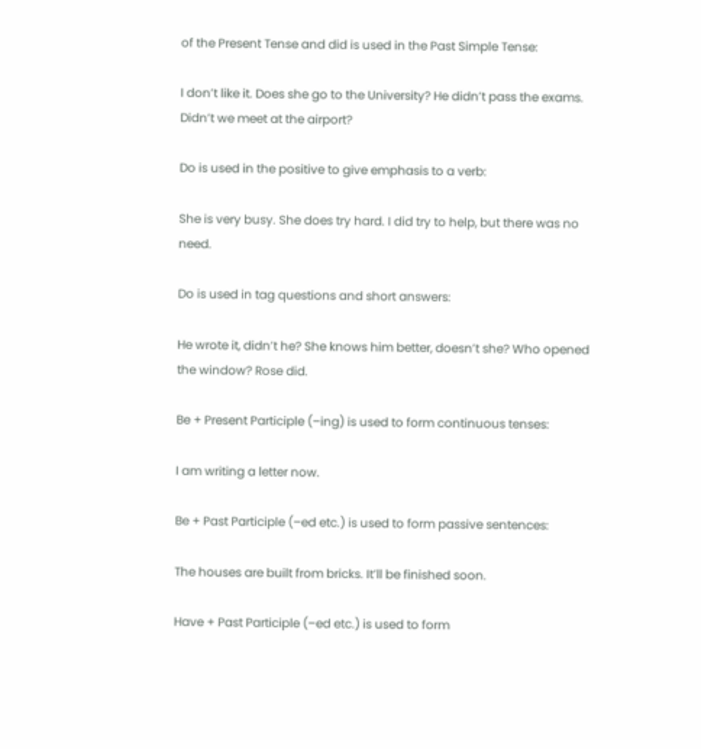of the Present Tense and did is used in the Past Simple Tense:

I don’t like it. Does she go to the University? He didn’t pass the exams. Didn’t we meet at the airport?

Do is used in the positive to give emphasis to a verb:

She is very busy. She does try hard. I did try to help, but there was no need.

Do is used in tag questions and short answers:

He wrote it, didn’t he? She knows him better, doesn’t she? Who opened the window? Rose did.

Be + Present Participle (–ing) is used to form continuous tenses:

I am writing a letter now.

Be + Past Participle (–ed etc.) is used to form passive sentences:

The houses are built from bricks. It’ll be finished soon.

Have + Past Participle (–ed etc.) is used to form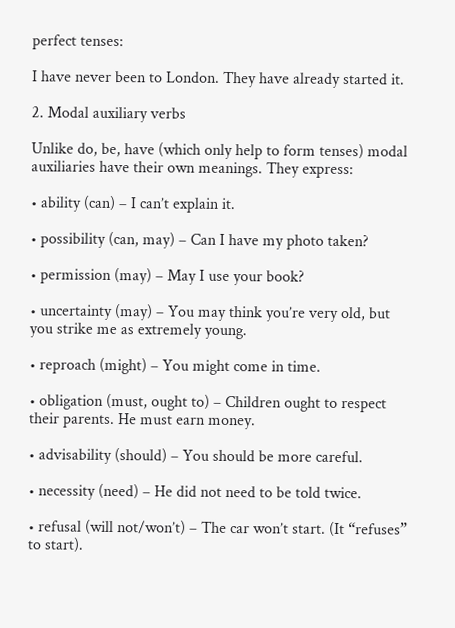perfect tenses:

I have never been to London. They have already started it.

2. Modal auxiliary verbs

Unlike do, be, have (which only help to form tenses) modal auxiliaries have their own meanings. They express:

• ability (can) – I can’t explain it.

• possibility (can, may) – Can I have my photo taken?

• permission (may) – May I use your book?

• uncertainty (may) – You may think you’re very old, but you strike me as extremely young.

• reproach (might) – You might come in time.

• obligation (must, ought to) – Children ought to respect their parents. He must earn money.

• advisability (should) – You should be more careful.

• necessity (need) – He did not need to be told twice.

• refusal (will not/won’t) – The car won’t start. (It “refuses” to start).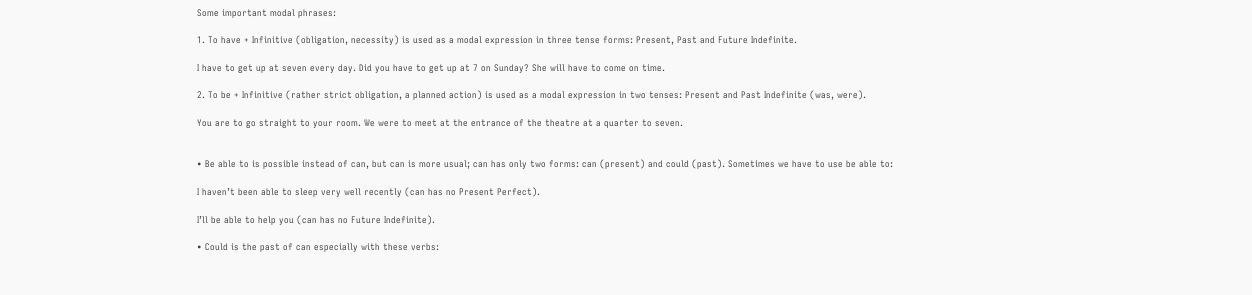Some important modal phrases:

1. To have + Infinitive (obligation, necessity) is used as a modal expression in three tense forms: Present, Past and Future Indefinite.

I have to get up at seven every day. Did you have to get up at 7 on Sunday? She will have to come on time.

2. To be + Infinitive (rather strict obligation, a planned action) is used as a modal expression in two tenses: Present and Past Indefinite (was, were).

You are to go straight to your room. We were to meet at the entrance of the theatre at a quarter to seven.


• Be able to is possible instead of can, but can is more usual; can has only two forms: can (present) and could (past). Sometimes we have to use be able to:

I haven’t been able to sleep very well recently (can has no Present Perfect).

I’ll be able to help you (can has no Future Indefinite).

• Could is the past of can especially with these verbs: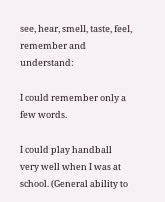see, hear, smell, taste, feel, remember and understand:

I could remember only a few words.

I could play handball very well when I was at school. (General ability to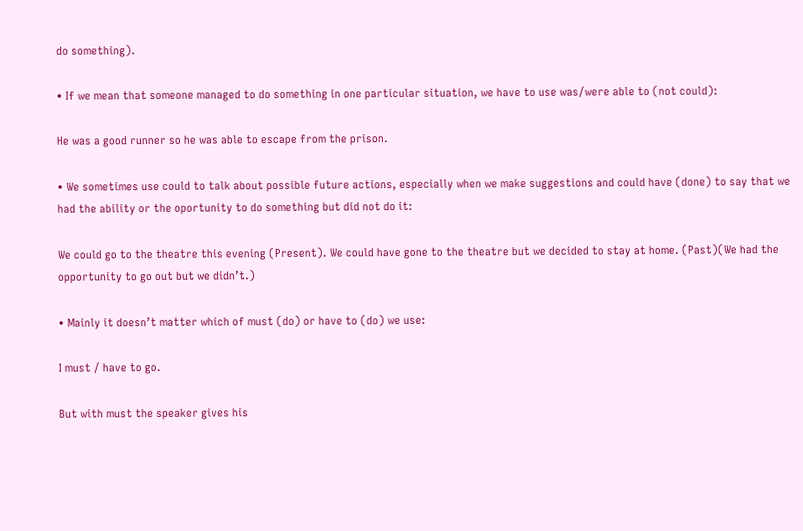do something).

• If we mean that someone managed to do something in one particular situation, we have to use was/were able to (not could):

He was a good runner so he was able to escape from the prison.

• We sometimes use could to talk about possible future actions, especially when we make suggestions and could have (done) to say that we had the ability or the oportunity to do something but did not do it:

We could go to the theatre this evening (Present). We could have gone to the theatre but we decided to stay at home. (Past)(We had the opportunity to go out but we didn’t.)

• Mainly it doesn’t matter which of must (do) or have to (do) we use:

I must / have to go.

But with must the speaker gives his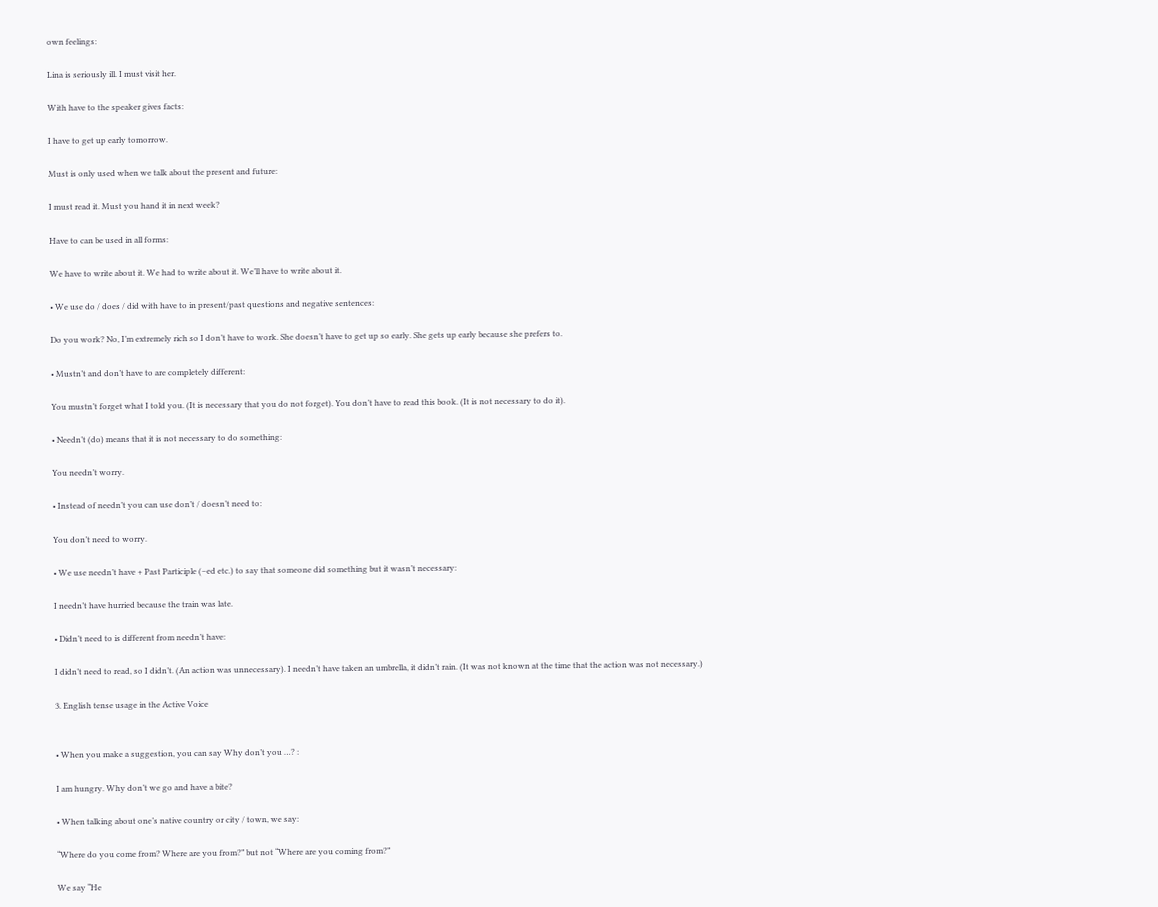own feelings:

Lina is seriously ill. I must visit her.

With have to the speaker gives facts:

I have to get up early tomorrow.

Must is only used when we talk about the present and future:

I must read it. Must you hand it in next week?

Have to can be used in all forms:

We have to write about it. We had to write about it. We’ll have to write about it.

• We use do / does / did with have to in present/past questions and negative sentences:

Do you work? No, I’m extremely rich so I don’t have to work. She doesn’t have to get up so early. She gets up early because she prefers to.

• Mustn’t and don’t have to are completely different:

You mustn’t forget what I told you. (It is necessary that you do not forget). You don’t have to read this book. (It is not necessary to do it).

• Needn’t (do) means that it is not necessary to do something:

You needn’t worry.

• Instead of needn’t you can use don’t / doesn’t need to:

You don’t need to worry.

• We use needn’t have + Past Participle (–ed etc.) to say that someone did something but it wasn’t necessary:

I needn’t have hurried because the train was late.

• Didn’t need to is different from needn’t have:

I didn’t need to read, so I didn’t. (An action was unnecessary). I needn’t have taken an umbrella, it didn’t rain. (It was not known at the time that the action was not necessary.)

3. English tense usage in the Active Voice


• When you make a suggestion, you can say Why don’t you …? :

I am hungry. Why don’t we go and have a bite?

• When talking about one’s native country or city / town, we say:

“Where do you come from? Where are you from?” but not “Where are you coming from?”

We say “He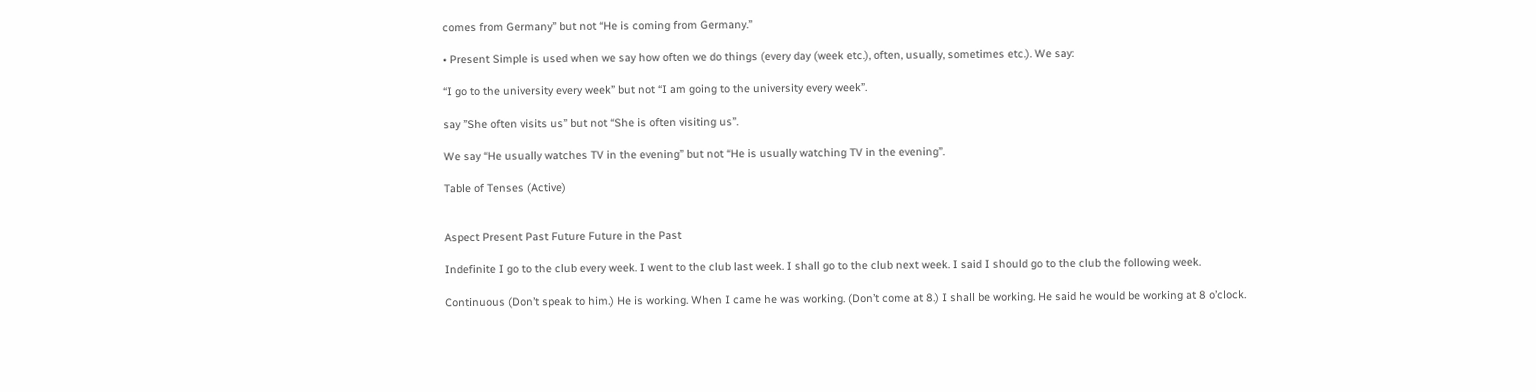comes from Germany” but not “He is coming from Germany.”

• Present Simple is used when we say how often we do things (every day (week etc.), often, usually, sometimes etc.). We say:

“I go to the university every week” but not “I am going to the university every week”.

say ”She often visits us” but not “She is often visiting us”.

We say “He usually watches TV in the evening” but not “He is usually watching TV in the evening”.

Table of Tenses (Active)


Aspect Present Past Future Future in the Past

Indefinite I go to the club every week. I went to the club last week. I shall go to the club next week. I said I should go to the club the following week.

Continuous (Don’t speak to him.) He is working. When I came he was working. (Don’t come at 8.) I shall be working. He said he would be working at 8 o’clock.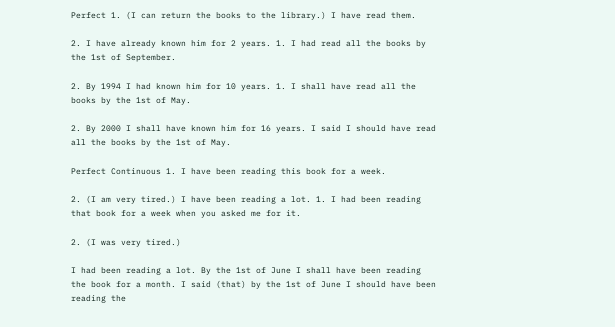Perfect 1. (I can return the books to the library.) I have read them.

2. I have already known him for 2 years. 1. I had read all the books by the 1st of September.

2. By 1994 I had known him for 10 years. 1. I shall have read all the books by the 1st of May.

2. By 2000 I shall have known him for 16 years. I said I should have read all the books by the 1st of May.

Perfect Continuous 1. I have been reading this book for a week.

2. (I am very tired.) I have been reading a lot. 1. I had been reading that book for a week when you asked me for it.

2. (I was very tired.)

I had been reading a lot. By the 1st of June I shall have been reading the book for a month. I said (that) by the 1st of June I should have been reading the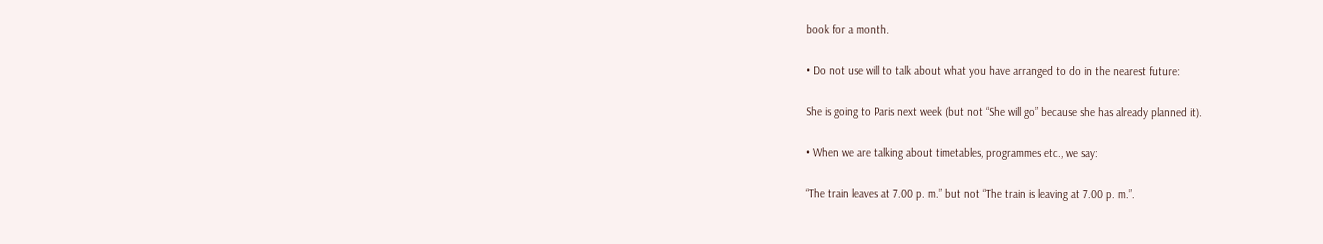book for a month.

• Do not use will to talk about what you have arranged to do in the nearest future:

She is going to Paris next week (but not “She will go” because she has already planned it).

• When we are talking about timetables, programmes etc., we say:

“The train leaves at 7.00 p. m.” but not “The train is leaving at 7.00 p. m.”.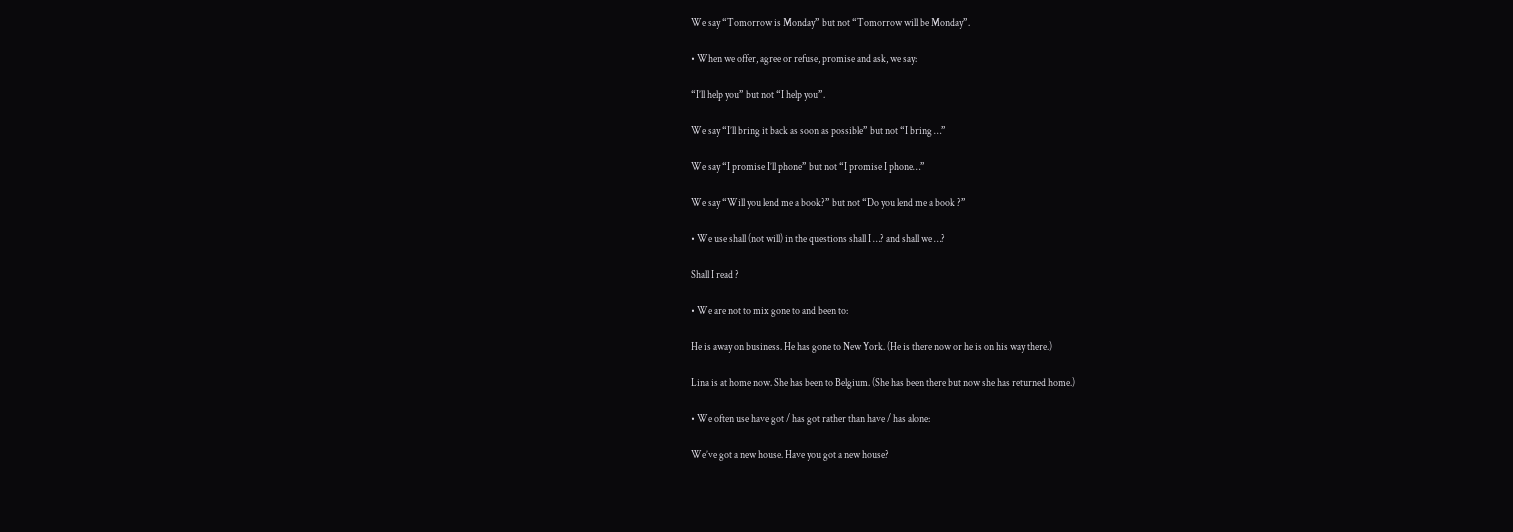We say “Tomorrow is Monday” but not “Tomorrow will be Monday”.

• When we offer, agree or refuse, promise and ask, we say:

“I’ll help you” but not “I help you”.

We say “I’ll bring it back as soon as possible” but not “I bring …”

We say “I promise I’ll phone” but not “I promise I phone…”

We say “Will you lend me a book?” but not “Do you lend me a book ?”

• We use shall (not will) in the questions shall I …? and shall we …?

Shall I read ?

• We are not to mix gone to and been to:

He is away on business. He has gone to New York. (He is there now or he is on his way there.)

Lina is at home now. She has been to Belgium. (She has been there but now she has returned home.)

• We often use have got / has got rather than have / has alone:

We’ve got a new house. Have you got a new house?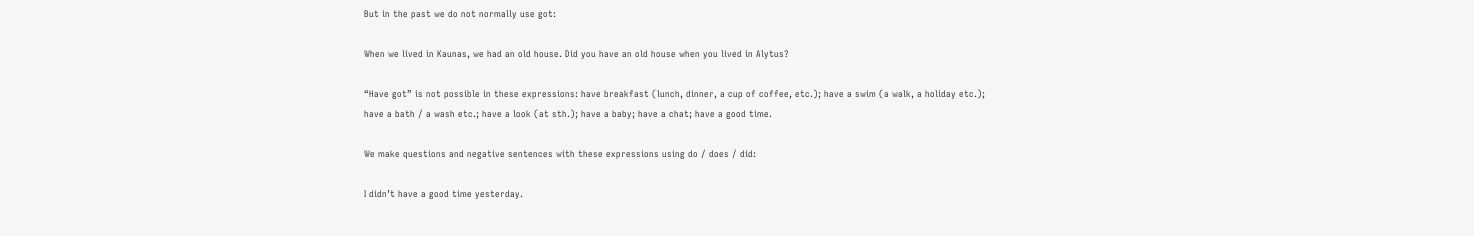But in the past we do not normally use got:

When we lived in Kaunas, we had an old house. Did you have an old house when you lived in Alytus?

“Have got” is not possible in these expressions: have breakfast (lunch, dinner, a cup of coffee, etc.); have a swim (a walk, a holiday etc.); have a bath / a wash etc.; have a look (at sth.); have a baby; have a chat; have a good time.

We make questions and negative sentences with these expressions using do / does / did:

I didn’t have a good time yesterday.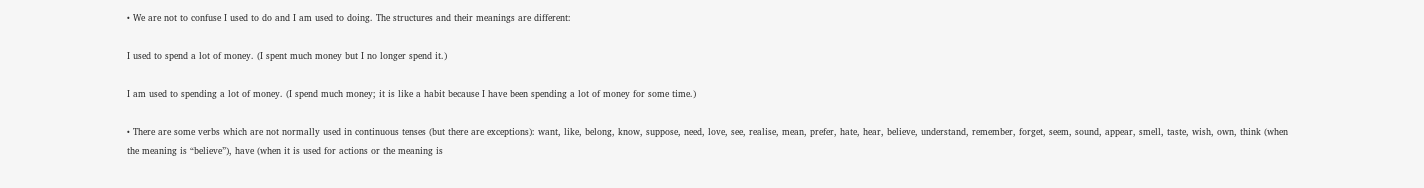• We are not to confuse I used to do and I am used to doing. The structures and their meanings are different:

I used to spend a lot of money. (I spent much money but I no longer spend it.)

I am used to spending a lot of money. (I spend much money; it is like a habit because I have been spending a lot of money for some time.)

• There are some verbs which are not normally used in continuous tenses (but there are exceptions): want, like, belong, know, suppose, need, love, see, realise, mean, prefer, hate, hear, believe, understand, remember, forget, seem, sound, appear, smell, taste, wish, own, think (when the meaning is “believe”), have (when it is used for actions or the meaning is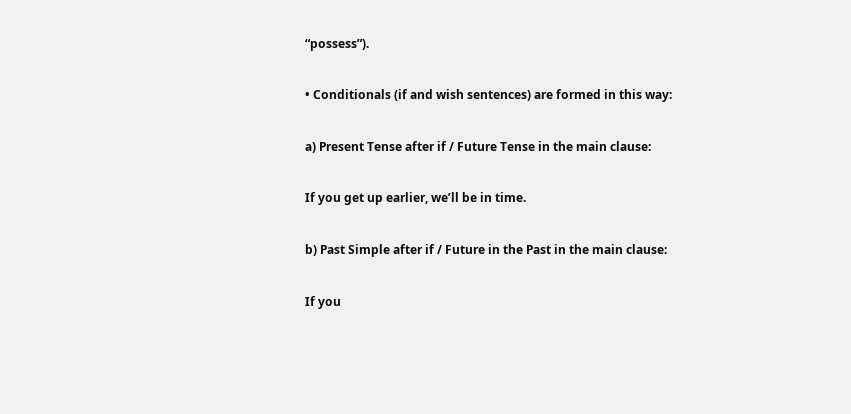“possess”).

• Conditionals (if and wish sentences) are formed in this way:

a) Present Tense after if / Future Tense in the main clause:

If you get up earlier, we’ll be in time.

b) Past Simple after if / Future in the Past in the main clause:

If you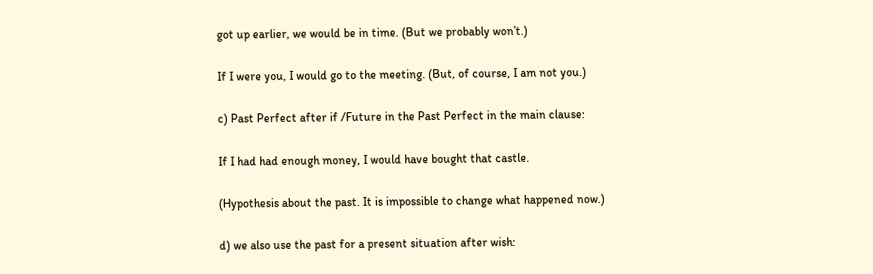got up earlier, we would be in time. (But we probably won’t.)

If I were you, I would go to the meeting. (But, of course, I am not you.)

c) Past Perfect after if /Future in the Past Perfect in the main clause:

If I had had enough money, I would have bought that castle.

(Hypothesis about the past. It is impossible to change what happened now.)

d) we also use the past for a present situation after wish: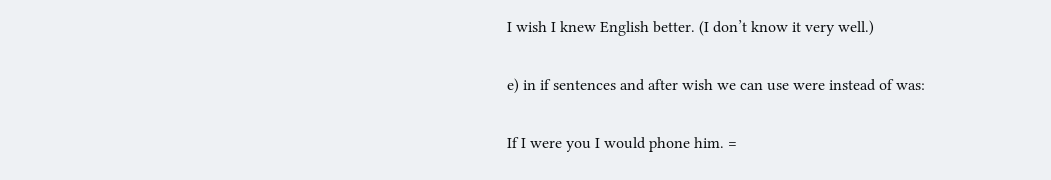I wish I knew English better. (I don’t know it very well.)

e) in if sentences and after wish we can use were instead of was:

If I were you I would phone him. =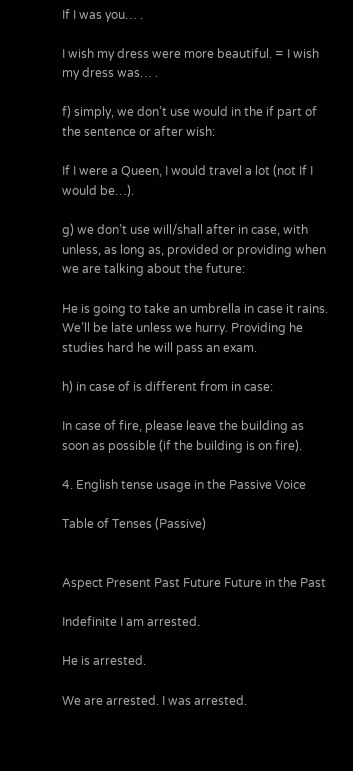If I was you… .

I wish my dress were more beautiful. = I wish my dress was… .

f) simply, we don’t use would in the if part of the sentence or after wish:

If I were a Queen, I would travel a lot (not If I would be…).

g) we don’t use will/shall after in case, with unless, as long as, provided or providing when we are talking about the future:

He is going to take an umbrella in case it rains. We’ll be late unless we hurry. Providing he studies hard he will pass an exam.

h) in case of is different from in case:

In case of fire, please leave the building as soon as possible (if the building is on fire).

4. English tense usage in the Passive Voice

Table of Tenses (Passive)


Aspect Present Past Future Future in the Past

Indefinite I am arrested.

He is arrested.

We are arrested. I was arrested.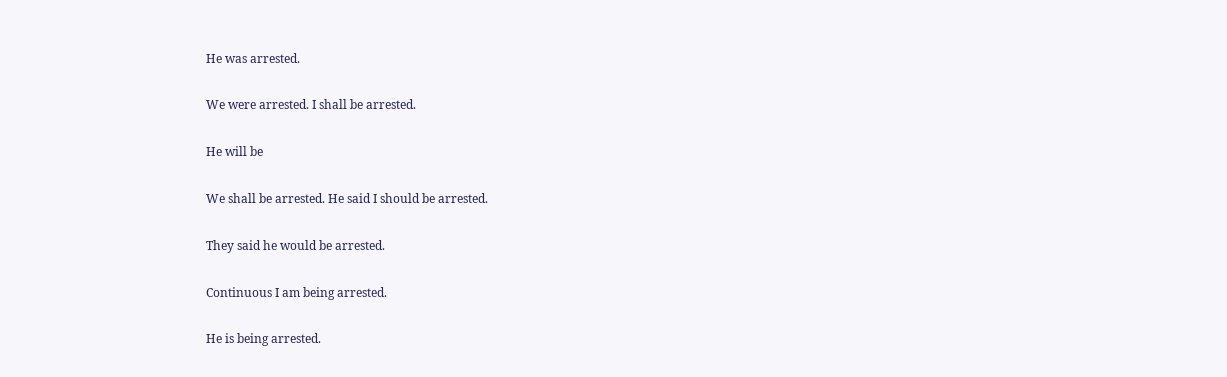He was arrested.

We were arrested. I shall be arrested.

He will be

We shall be arrested. He said I should be arrested.

They said he would be arrested.

Continuous I am being arrested.

He is being arrested.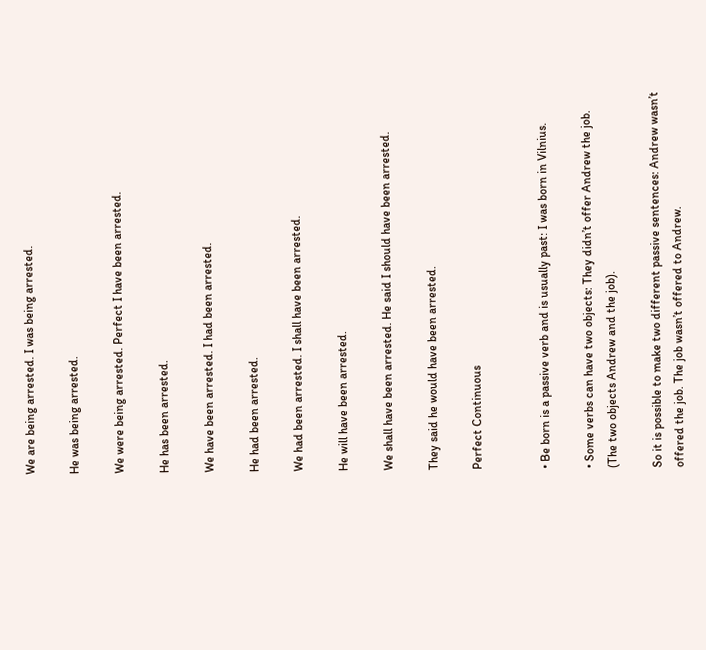We are being arrested. I was being arrested.

He was being arrested.

We were being arrested. Perfect I have been arrested.

He has been arrested.

We have been arrested. I had been arrested.

He had been arrested.

We had been arrested. I shall have been arrested.

He will have been arrested.

We shall have been arrested. He said I should have been arrested.

They said he would have been arrested.

Perfect Continuous


• Be born is a passive verb and is usually past: I was born in Vilnius.

• Some verbs can have two objects: They didn’t offer Andrew the job. (The two objects Andrew and the job).

So it is possible to make two different passive sentences: Andrew wasn’t offered the job. The job wasn’t offered to Andrew.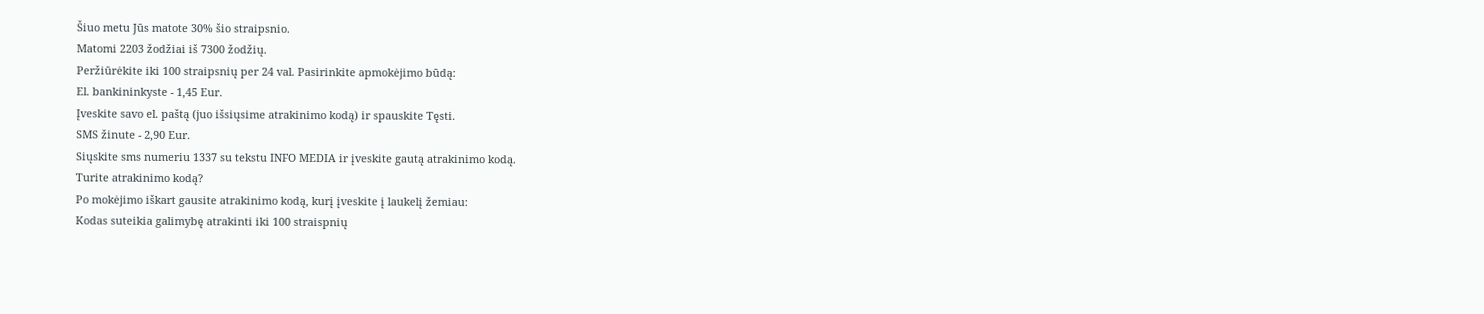Šiuo metu Jūs matote 30% šio straipsnio.
Matomi 2203 žodžiai iš 7300 žodžių.
Peržiūrėkite iki 100 straipsnių per 24 val. Pasirinkite apmokėjimo būdą:
El. bankininkyste - 1,45 Eur.
Įveskite savo el. paštą (juo išsiųsime atrakinimo kodą) ir spauskite Tęsti.
SMS žinute - 2,90 Eur.
Siųskite sms numeriu 1337 su tekstu INFO MEDIA ir įveskite gautą atrakinimo kodą.
Turite atrakinimo kodą?
Po mokėjimo iškart gausite atrakinimo kodą, kurį įveskite į laukelį žemiau:
Kodas suteikia galimybę atrakinti iki 100 straispnių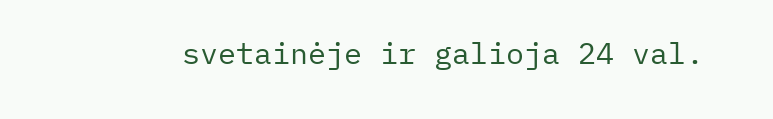svetainėje ir galioja 24 val.